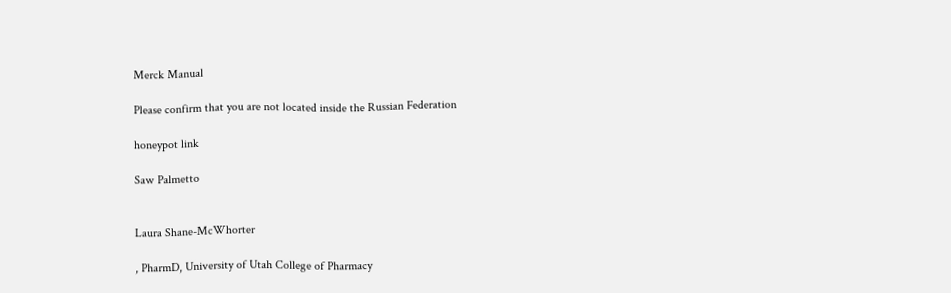Merck Manual

Please confirm that you are not located inside the Russian Federation

honeypot link

Saw Palmetto


Laura Shane-McWhorter

, PharmD, University of Utah College of Pharmacy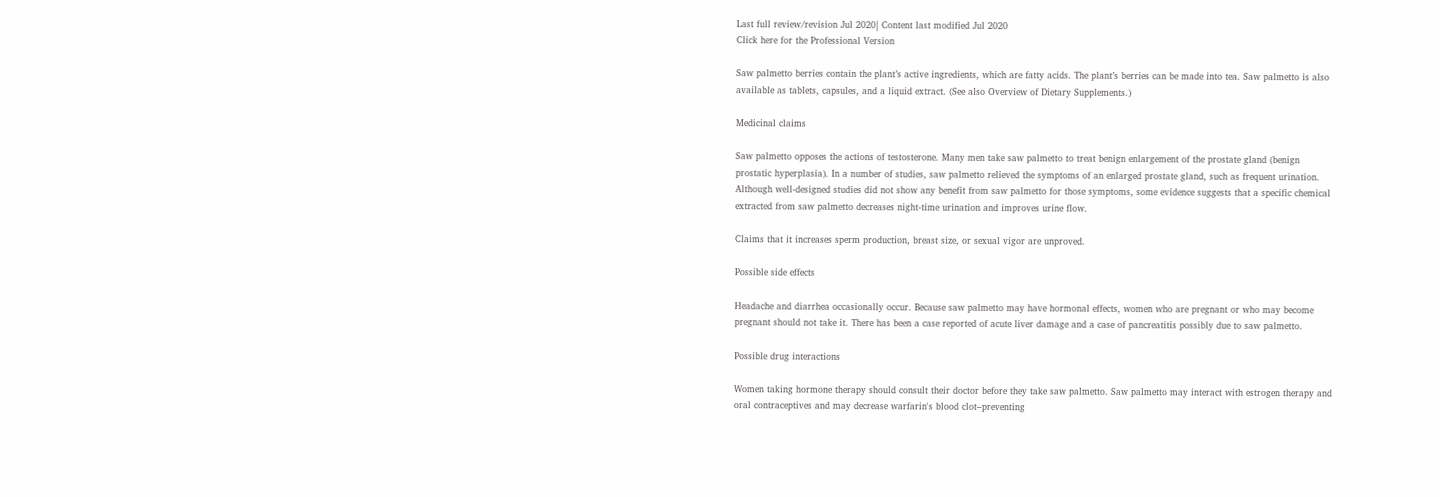Last full review/revision Jul 2020| Content last modified Jul 2020
Click here for the Professional Version

Saw palmetto berries contain the plant’s active ingredients, which are fatty acids. The plant’s berries can be made into tea. Saw palmetto is also available as tablets, capsules, and a liquid extract. (See also Overview of Dietary Supplements.)

Medicinal claims

Saw palmetto opposes the actions of testosterone. Many men take saw palmetto to treat benign enlargement of the prostate gland (benign prostatic hyperplasia). In a number of studies, saw palmetto relieved the symptoms of an enlarged prostate gland, such as frequent urination. Although well-designed studies did not show any benefit from saw palmetto for those symptoms, some evidence suggests that a specific chemical extracted from saw palmetto decreases night-time urination and improves urine flow.

Claims that it increases sperm production, breast size, or sexual vigor are unproved.

Possible side effects

Headache and diarrhea occasionally occur. Because saw palmetto may have hormonal effects, women who are pregnant or who may become pregnant should not take it. There has been a case reported of acute liver damage and a case of pancreatitis possibly due to saw palmetto.

Possible drug interactions

Women taking hormone therapy should consult their doctor before they take saw palmetto. Saw palmetto may interact with estrogen therapy and oral contraceptives and may decrease warfarin's blood clot–preventing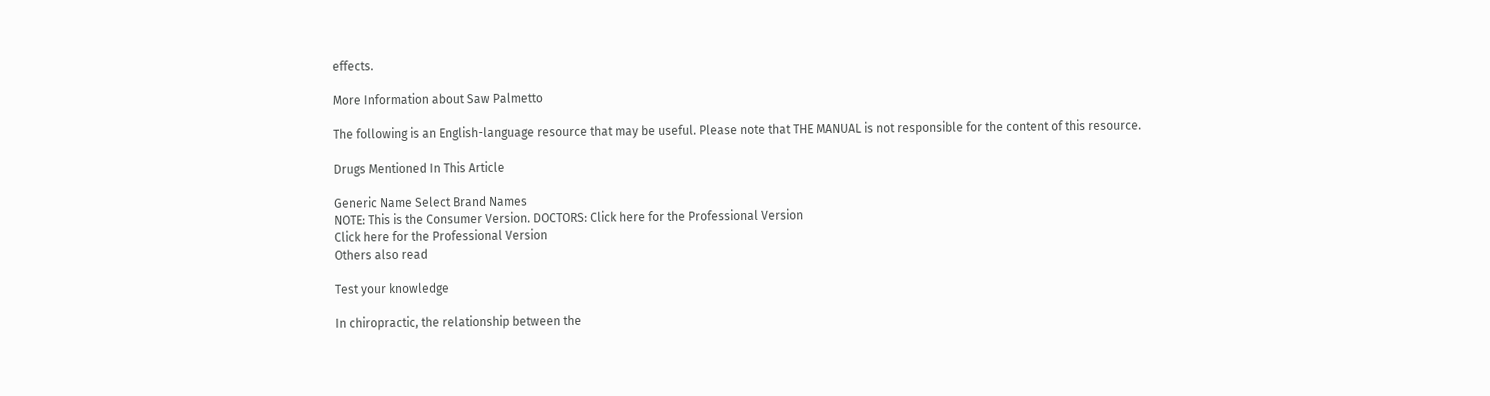effects.

More Information about Saw Palmetto

The following is an English-language resource that may be useful. Please note that THE MANUAL is not responsible for the content of this resource.

Drugs Mentioned In This Article

Generic Name Select Brand Names
NOTE: This is the Consumer Version. DOCTORS: Click here for the Professional Version
Click here for the Professional Version
Others also read

Test your knowledge

In chiropractic, the relationship between the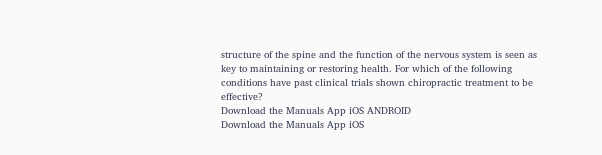structure of the spine and the function of the nervous system is seen as key to maintaining or restoring health. For which of the following conditions have past clinical trials shown chiropractic treatment to be effective?
Download the Manuals App iOS ANDROID
Download the Manuals App iOS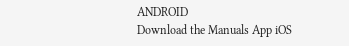ANDROID
Download the Manuals App iOS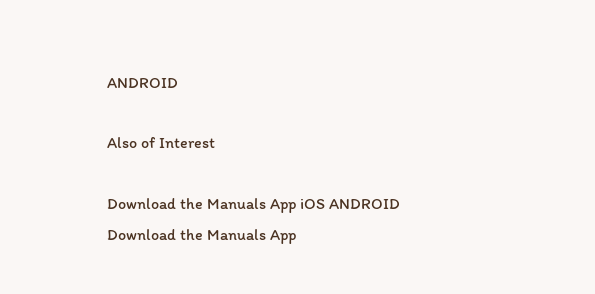ANDROID

Also of Interest

Download the Manuals App iOS ANDROID
Download the Manuals App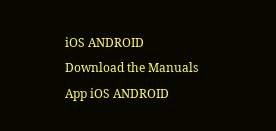iOS ANDROID
Download the Manuals App iOS ANDROID